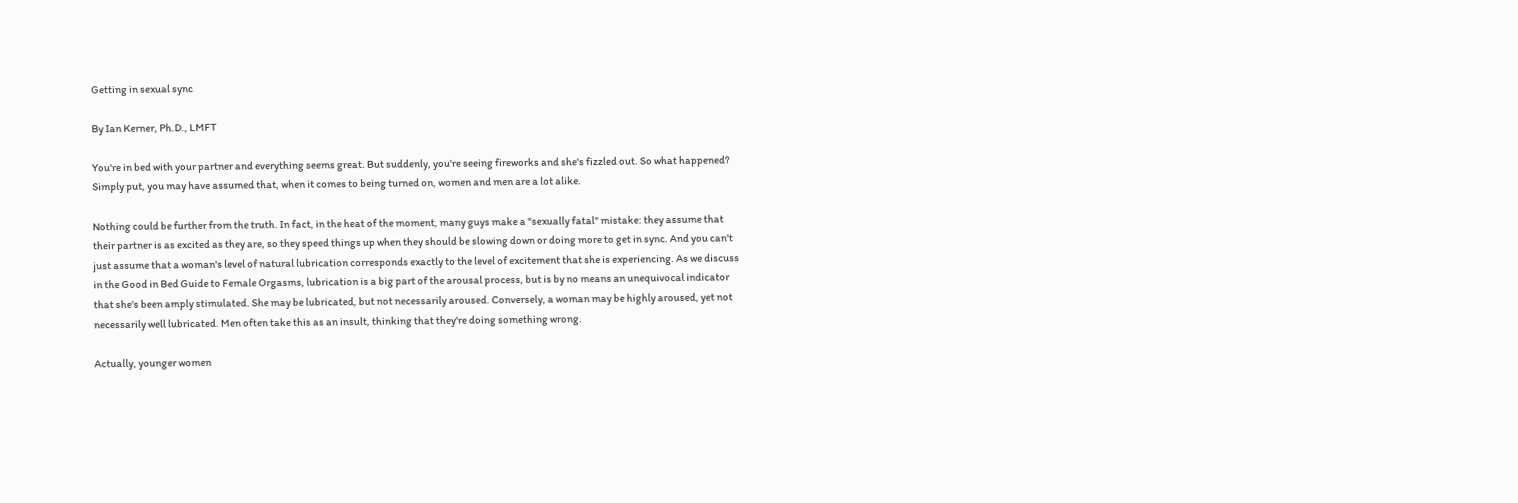Getting in sexual sync

By Ian Kerner, Ph.D., LMFT

You're in bed with your partner and everything seems great. But suddenly, you're seeing fireworks and she's fizzled out. So what happened? Simply put, you may have assumed that, when it comes to being turned on, women and men are a lot alike.

Nothing could be further from the truth. In fact, in the heat of the moment, many guys make a "sexually fatal" mistake: they assume that their partner is as excited as they are, so they speed things up when they should be slowing down or doing more to get in sync. And you can't just assume that a woman's level of natural lubrication corresponds exactly to the level of excitement that she is experiencing. As we discuss in the Good in Bed Guide to Female Orgasms, lubrication is a big part of the arousal process, but is by no means an unequivocal indicator that she's been amply stimulated. She may be lubricated, but not necessarily aroused. Conversely, a woman may be highly aroused, yet not necessarily well lubricated. Men often take this as an insult, thinking that they're doing something wrong.

Actually, younger women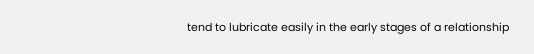tend to lubricate easily in the early stages of a relationship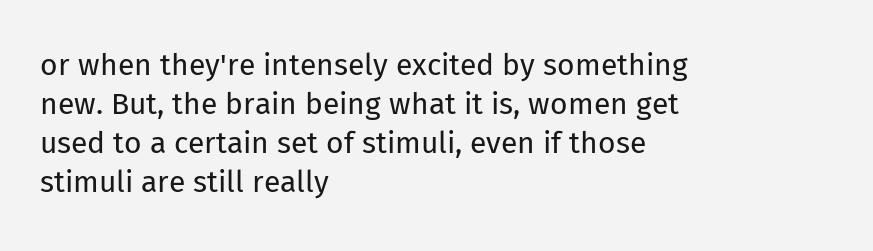or when they're intensely excited by something new. But, the brain being what it is, women get used to a certain set of stimuli, even if those stimuli are still really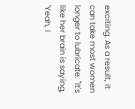exciting. As a result, it can take most women longer to lubricate. "It's like her brain is saying, 'Yeah, I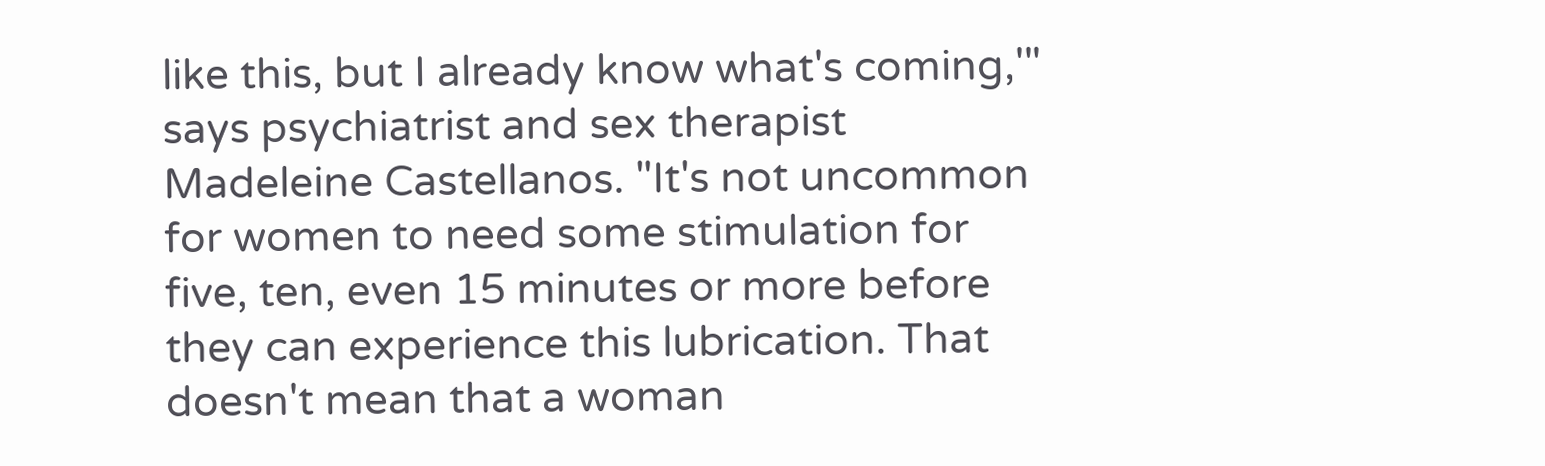like this, but I already know what's coming,'" says psychiatrist and sex therapist Madeleine Castellanos. "It's not uncommon for women to need some stimulation for five, ten, even 15 minutes or more before they can experience this lubrication. That doesn't mean that a woman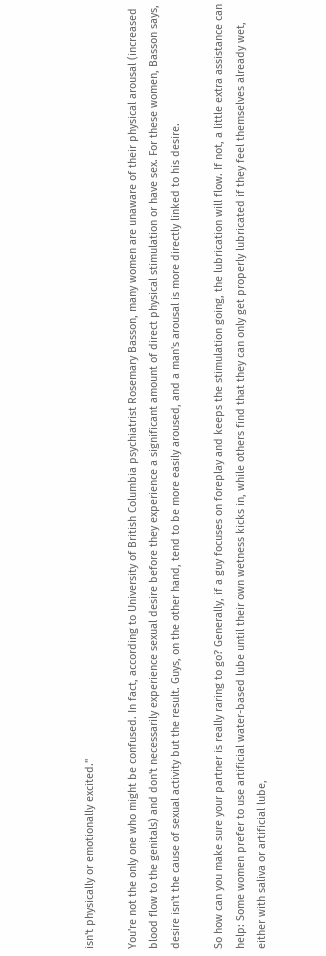isn't physically or emotionally excited."

You're not the only one who might be confused. In fact, according to University of British Columbia psychiatrist Rosemary Basson, many women are unaware of their physical arousal (increased blood flow to the genitals) and don't necessarily experience sexual desire before they experience a significant amount of direct physical stimulation or have sex. For these women, Basson says, desire isn't the cause of sexual activity but the result. Guys, on the other hand, tend to be more easily aroused, and a man's arousal is more directly linked to his desire.

So how can you make sure your partner is really raring to go? Generally, if a guy focuses on foreplay and keeps the stimulation going, the lubrication will flow. If not, a little extra assistance can help: Some women prefer to use artificial water-based lube until their own wetness kicks in, while others find that they can only get properly lubricated if they feel themselves already wet, either with saliva or artificial lube,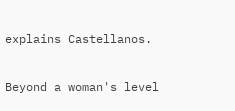explains Castellanos.

Beyond a woman's level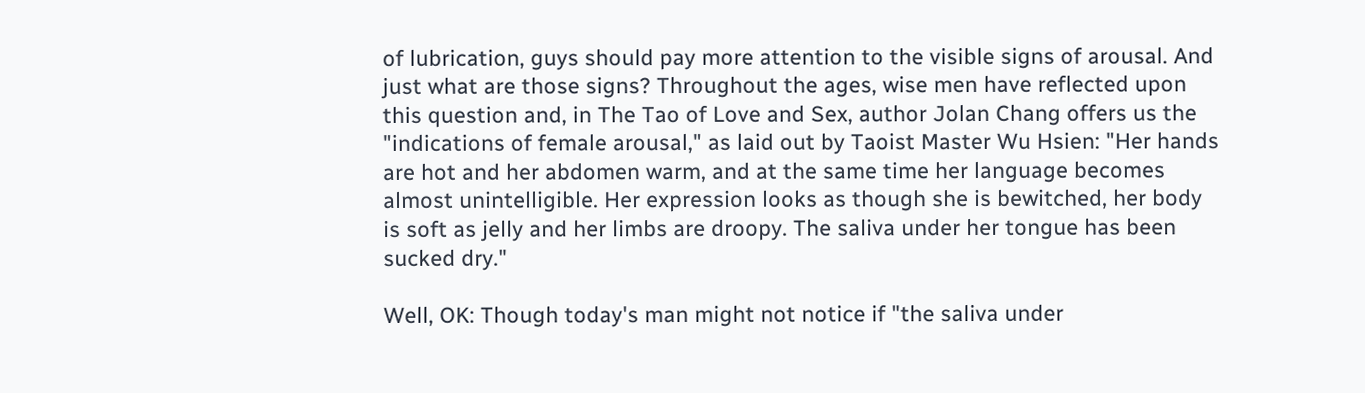of lubrication, guys should pay more attention to the visible signs of arousal. And just what are those signs? Throughout the ages, wise men have reflected upon this question and, in The Tao of Love and Sex, author Jolan Chang offers us the "indications of female arousal," as laid out by Taoist Master Wu Hsien: "Her hands are hot and her abdomen warm, and at the same time her language becomes almost unintelligible. Her expression looks as though she is bewitched, her body is soft as jelly and her limbs are droopy. The saliva under her tongue has been sucked dry."

Well, OK: Though today's man might not notice if "the saliva under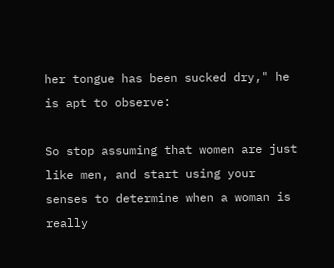her tongue has been sucked dry," he is apt to observe:

So stop assuming that women are just like men, and start using your senses to determine when a woman is really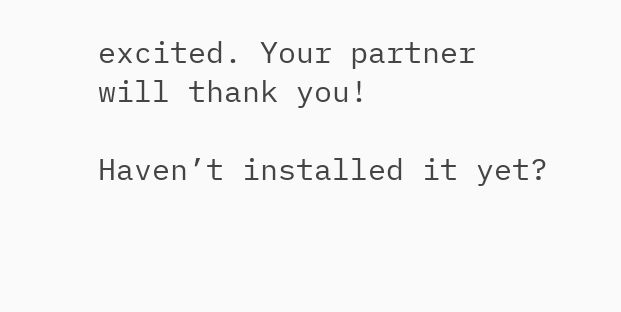excited. Your partner will thank you!

Haven’t installed it yet?